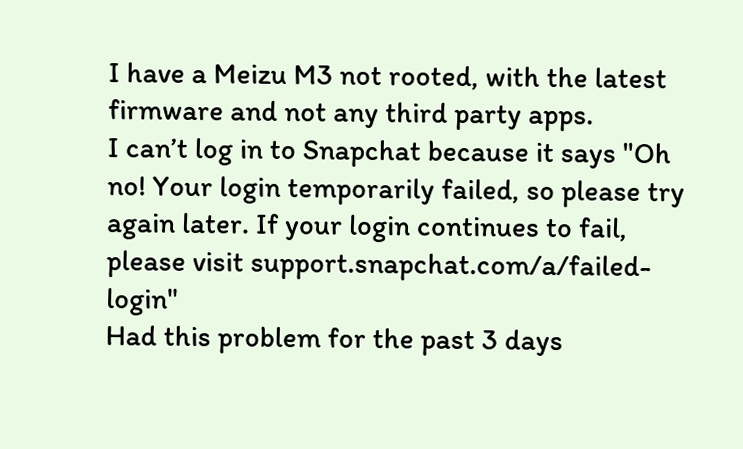I have a Meizu M3 not rooted, with the latest firmware and not any third party apps.
I can’t log in to Snapchat because it says "Oh no! Your login temporarily failed, so please try again later. If your login continues to fail, please visit support.snapchat.com/a/failed-login"
Had this problem for the past 3 days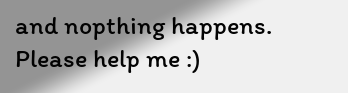and nopthing happens.
Please help me :)